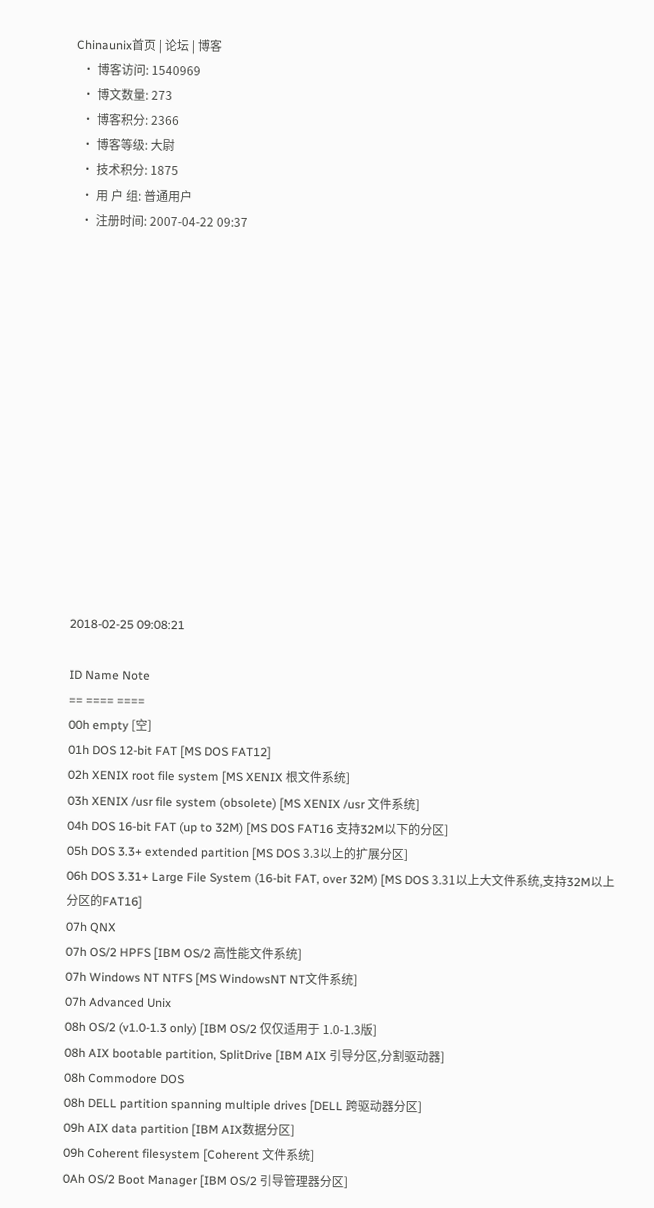Chinaunix首页 | 论坛 | 博客
  • 博客访问: 1540969
  • 博文数量: 273
  • 博客积分: 2366
  • 博客等级: 大尉
  • 技术积分: 1875
  • 用 户 组: 普通用户
  • 注册时间: 2007-04-22 09:37















2018-02-25 09:08:21

ID Name Note
== ==== ====
00h empty [空]
01h DOS 12-bit FAT [MS DOS FAT12]
02h XENIX root file system [MS XENIX 根文件系统]
03h XENIX /usr file system (obsolete) [MS XENIX /usr 文件系统]
04h DOS 16-bit FAT (up to 32M) [MS DOS FAT16 支持32M以下的分区]
05h DOS 3.3+ extended partition [MS DOS 3.3以上的扩展分区]
06h DOS 3.31+ Large File System (16-bit FAT, over 32M) [MS DOS 3.31以上大文件系统,支持32M以上分区的FAT16]
07h QNX
07h OS/2 HPFS [IBM OS/2 高性能文件系统]
07h Windows NT NTFS [MS WindowsNT NT文件系统]
07h Advanced Unix
08h OS/2 (v1.0-1.3 only) [IBM OS/2 仅仅适用于 1.0-1.3版]
08h AIX bootable partition, SplitDrive [IBM AIX 引导分区,分割驱动器]
08h Commodore DOS
08h DELL partition spanning multiple drives [DELL 跨驱动器分区]
09h AIX data partition [IBM AIX数据分区]
09h Coherent filesystem [Coherent 文件系统]
0Ah OS/2 Boot Manager [IBM OS/2 引导管理器分区]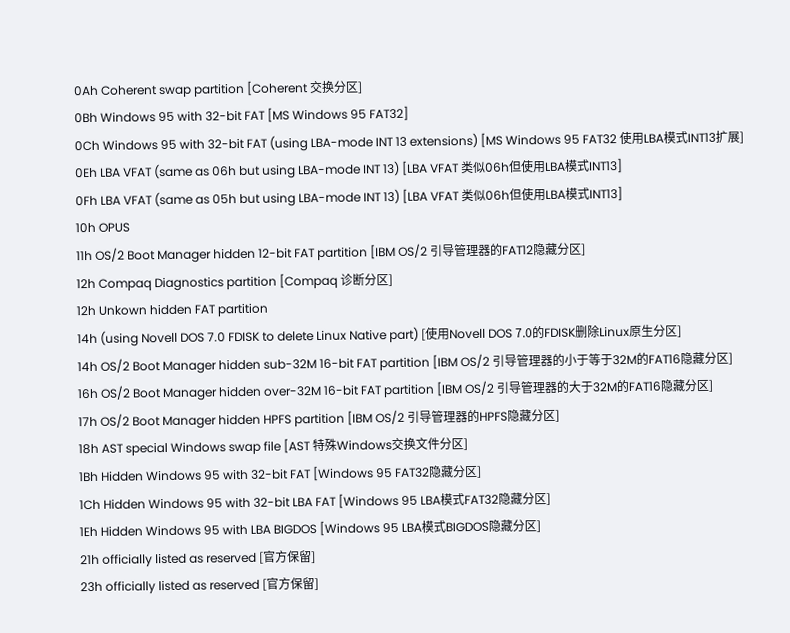0Ah Coherent swap partition [Coherent 交换分区]
0Bh Windows 95 with 32-bit FAT [MS Windows 95 FAT32]
0Ch Windows 95 with 32-bit FAT (using LBA-mode INT 13 extensions) [MS Windows 95 FAT32 使用LBA模式INT13扩展]
0Eh LBA VFAT (same as 06h but using LBA-mode INT 13) [LBA VFAT 类似06h但使用LBA模式INT13]
0Fh LBA VFAT (same as 05h but using LBA-mode INT 13) [LBA VFAT 类似06h但使用LBA模式INT13]
10h OPUS
11h OS/2 Boot Manager hidden 12-bit FAT partition [IBM OS/2 引导管理器的FAT12隐藏分区]
12h Compaq Diagnostics partition [Compaq 诊断分区]
12h Unkown hidden FAT partition
14h (using Novell DOS 7.0 FDISK to delete Linux Native part) [使用Novell DOS 7.0的FDISK删除Linux原生分区]
14h OS/2 Boot Manager hidden sub-32M 16-bit FAT partition [IBM OS/2 引导管理器的小于等于32M的FAT16隐藏分区]
16h OS/2 Boot Manager hidden over-32M 16-bit FAT partition [IBM OS/2 引导管理器的大于32M的FAT16隐藏分区]
17h OS/2 Boot Manager hidden HPFS partition [IBM OS/2 引导管理器的HPFS隐藏分区]
18h AST special Windows swap file [AST 特殊Windows交换文件分区]
1Bh Hidden Windows 95 with 32-bit FAT [Windows 95 FAT32隐藏分区]
1Ch Hidden Windows 95 with 32-bit LBA FAT [Windows 95 LBA模式FAT32隐藏分区]
1Eh Hidden Windows 95 with LBA BIGDOS [Windows 95 LBA模式BIGDOS隐藏分区]
21h officially listed as reserved [官方保留]
23h officially listed as reserved [官方保留]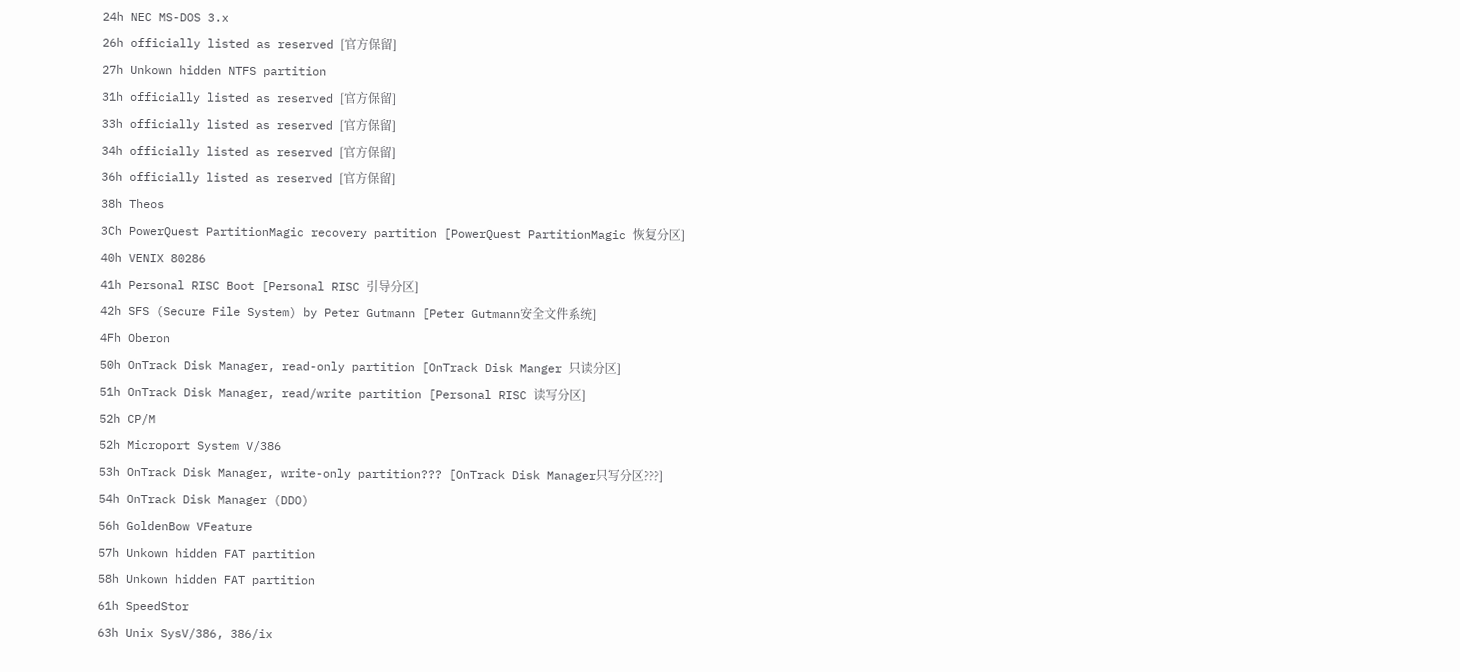24h NEC MS-DOS 3.x
26h officially listed as reserved [官方保留]
27h Unkown hidden NTFS partition
31h officially listed as reserved [官方保留]
33h officially listed as reserved [官方保留]
34h officially listed as reserved [官方保留]
36h officially listed as reserved [官方保留]
38h Theos
3Ch PowerQuest PartitionMagic recovery partition [PowerQuest PartitionMagic 恢复分区]
40h VENIX 80286
41h Personal RISC Boot [Personal RISC 引导分区]
42h SFS (Secure File System) by Peter Gutmann [Peter Gutmann安全文件系统]
4Fh Oberon
50h OnTrack Disk Manager, read-only partition [OnTrack Disk Manger 只读分区]
51h OnTrack Disk Manager, read/write partition [Personal RISC 读写分区]
52h CP/M
52h Microport System V/386
53h OnTrack Disk Manager, write-only partition??? [OnTrack Disk Manager只写分区???]
54h OnTrack Disk Manager (DDO)
56h GoldenBow VFeature
57h Unkown hidden FAT partition
58h Unkown hidden FAT partition
61h SpeedStor
63h Unix SysV/386, 386/ix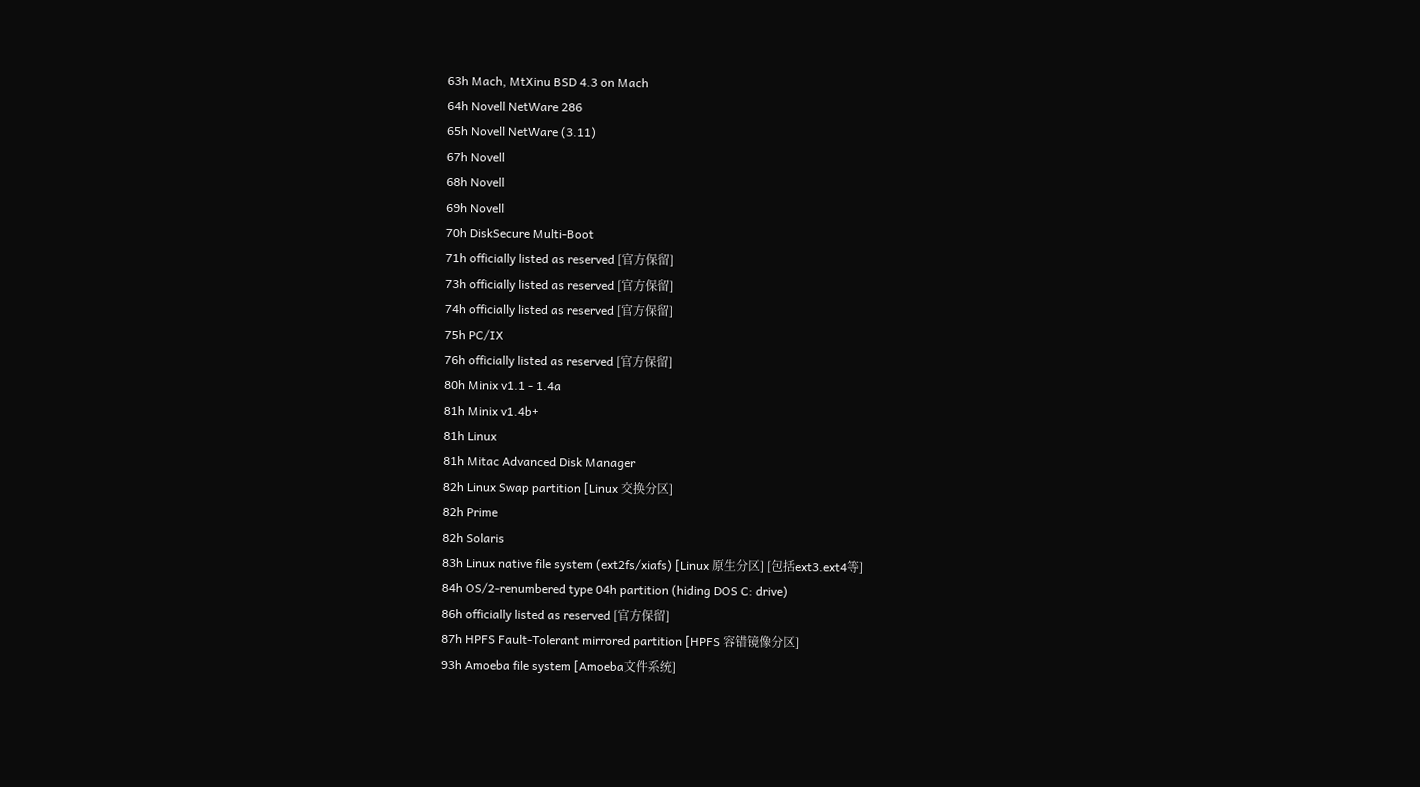63h Mach, MtXinu BSD 4.3 on Mach
64h Novell NetWare 286
65h Novell NetWare (3.11)
67h Novell
68h Novell
69h Novell
70h DiskSecure Multi-Boot
71h officially listed as reserved [官方保留]
73h officially listed as reserved [官方保留]
74h officially listed as reserved [官方保留]
75h PC/IX
76h officially listed as reserved [官方保留]
80h Minix v1.1 - 1.4a
81h Minix v1.4b+
81h Linux
81h Mitac Advanced Disk Manager
82h Linux Swap partition [Linux 交换分区]
82h Prime
82h Solaris
83h Linux native file system (ext2fs/xiafs) [Linux 原生分区] [包括ext3.ext4等]
84h OS/2-renumbered type 04h partition (hiding DOS C: drive)
86h officially listed as reserved [官方保留]
87h HPFS Fault-Tolerant mirrored partition [HPFS 容错镜像分区]
93h Amoeba file system [Amoeba文件系统]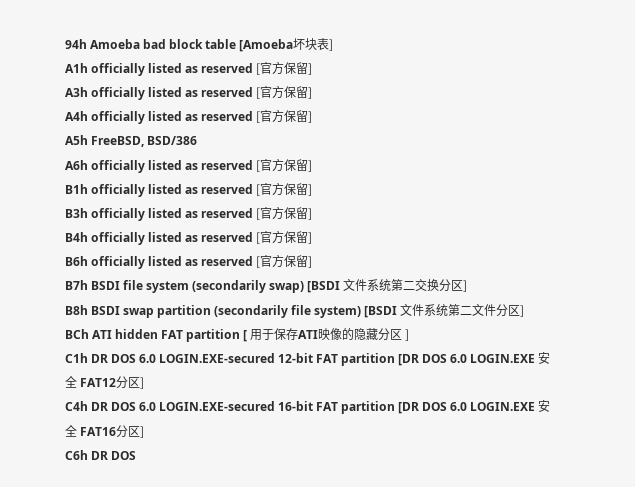94h Amoeba bad block table [Amoeba坏块表]
A1h officially listed as reserved [官方保留]
A3h officially listed as reserved [官方保留]
A4h officially listed as reserved [官方保留]
A5h FreeBSD, BSD/386
A6h officially listed as reserved [官方保留]
B1h officially listed as reserved [官方保留]
B3h officially listed as reserved [官方保留]
B4h officially listed as reserved [官方保留]
B6h officially listed as reserved [官方保留]
B7h BSDI file system (secondarily swap) [BSDI 文件系统第二交换分区]
B8h BSDI swap partition (secondarily file system) [BSDI 文件系统第二文件分区]
BCh ATI hidden FAT partition [ 用于保存ATI映像的隐藏分区 ]
C1h DR DOS 6.0 LOGIN.EXE-secured 12-bit FAT partition [DR DOS 6.0 LOGIN.EXE 安全 FAT12分区]
C4h DR DOS 6.0 LOGIN.EXE-secured 16-bit FAT partition [DR DOS 6.0 LOGIN.EXE 安全 FAT16分区]
C6h DR DOS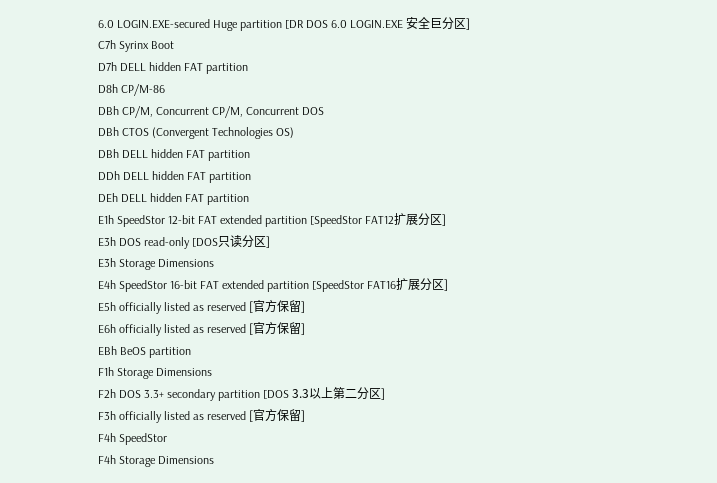6.0 LOGIN.EXE-secured Huge partition [DR DOS 6.0 LOGIN.EXE 安全巨分区]
C7h Syrinx Boot
D7h DELL hidden FAT partition
D8h CP/M-86
DBh CP/M, Concurrent CP/M, Concurrent DOS
DBh CTOS (Convergent Technologies OS)
DBh DELL hidden FAT partition
DDh DELL hidden FAT partition
DEh DELL hidden FAT partition
E1h SpeedStor 12-bit FAT extended partition [SpeedStor FAT12扩展分区]
E3h DOS read-only [DOS只读分区]
E3h Storage Dimensions
E4h SpeedStor 16-bit FAT extended partition [SpeedStor FAT16扩展分区]
E5h officially listed as reserved [官方保留]
E6h officially listed as reserved [官方保留]
EBh BeOS partition
F1h Storage Dimensions
F2h DOS 3.3+ secondary partition [DOS 3.3以上第二分区]
F3h officially listed as reserved [官方保留]
F4h SpeedStor
F4h Storage Dimensions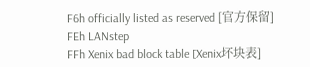F6h officially listed as reserved [官方保留]
FEh LANstep
FFh Xenix bad block table [Xenix坏块表]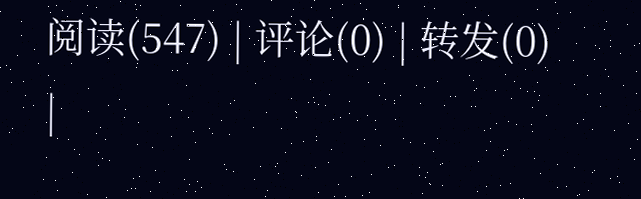阅读(547) | 评论(0) | 转发(0) |